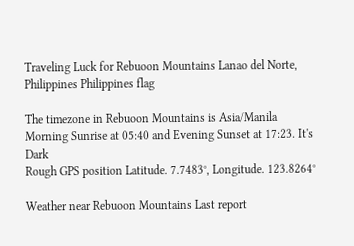Traveling Luck for Rebuoon Mountains Lanao del Norte, Philippines Philippines flag

The timezone in Rebuoon Mountains is Asia/Manila
Morning Sunrise at 05:40 and Evening Sunset at 17:23. It's Dark
Rough GPS position Latitude. 7.7483°, Longitude. 123.8264°

Weather near Rebuoon Mountains Last report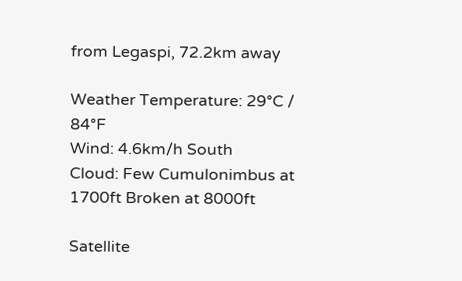from Legaspi, 72.2km away

Weather Temperature: 29°C / 84°F
Wind: 4.6km/h South
Cloud: Few Cumulonimbus at 1700ft Broken at 8000ft

Satellite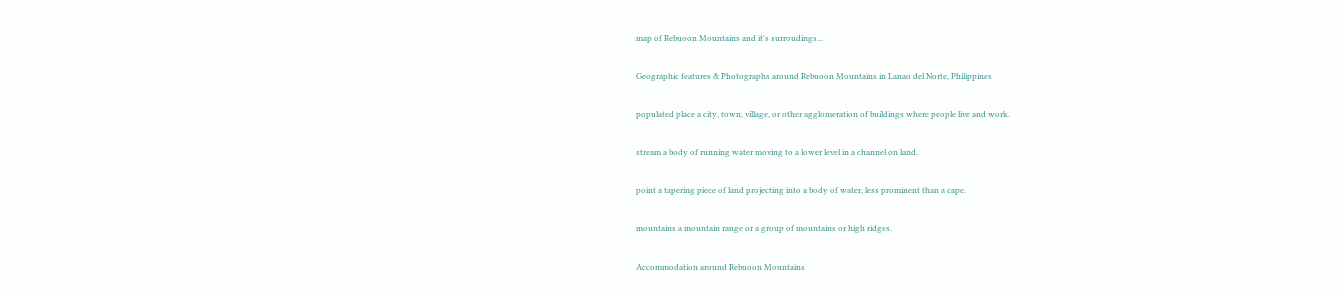map of Rebuoon Mountains and it's surroudings...

Geographic features & Photographs around Rebuoon Mountains in Lanao del Norte, Philippines

populated place a city, town, village, or other agglomeration of buildings where people live and work.

stream a body of running water moving to a lower level in a channel on land.

point a tapering piece of land projecting into a body of water, less prominent than a cape.

mountains a mountain range or a group of mountains or high ridges.

Accommodation around Rebuoon Mountains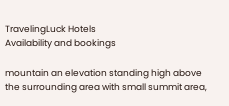TravelingLuck Hotels
Availability and bookings

mountain an elevation standing high above the surrounding area with small summit area,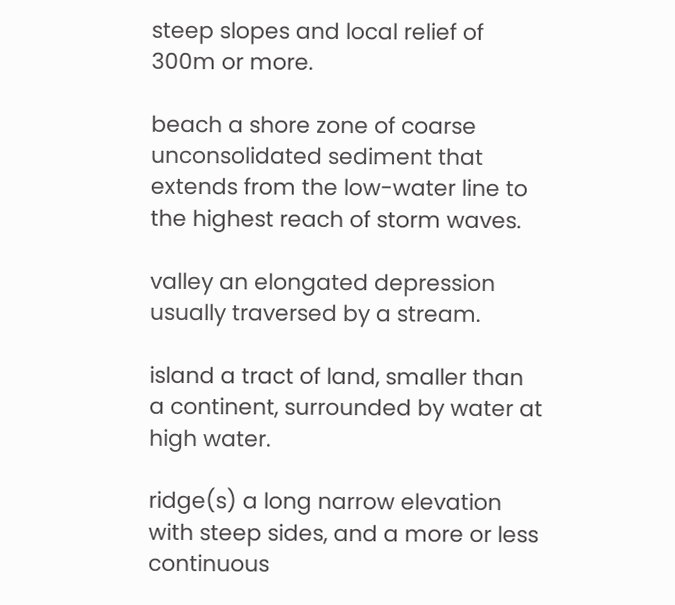steep slopes and local relief of 300m or more.

beach a shore zone of coarse unconsolidated sediment that extends from the low-water line to the highest reach of storm waves.

valley an elongated depression usually traversed by a stream.

island a tract of land, smaller than a continent, surrounded by water at high water.

ridge(s) a long narrow elevation with steep sides, and a more or less continuous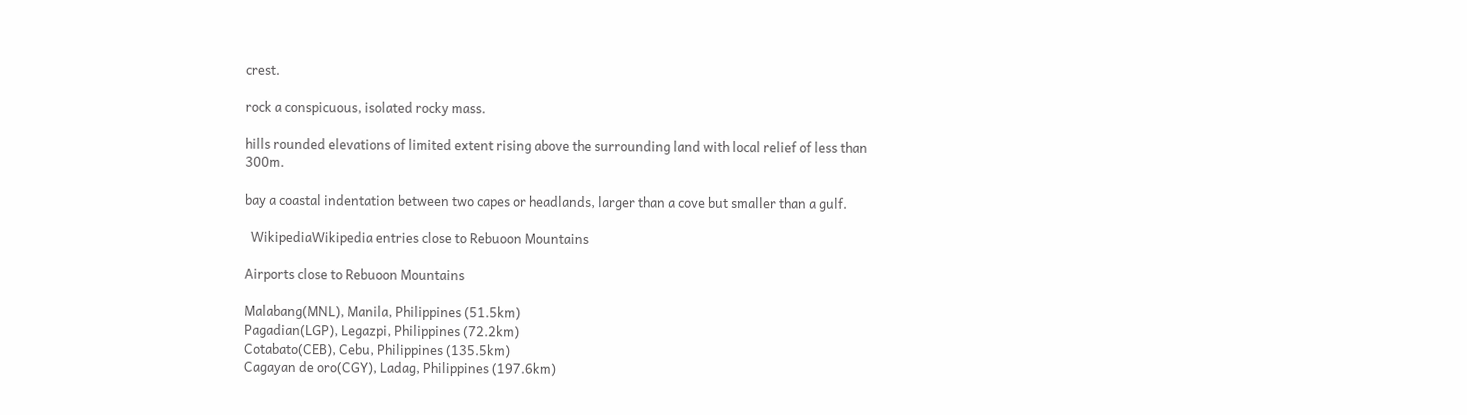crest.

rock a conspicuous, isolated rocky mass.

hills rounded elevations of limited extent rising above the surrounding land with local relief of less than 300m.

bay a coastal indentation between two capes or headlands, larger than a cove but smaller than a gulf.

  WikipediaWikipedia entries close to Rebuoon Mountains

Airports close to Rebuoon Mountains

Malabang(MNL), Manila, Philippines (51.5km)
Pagadian(LGP), Legazpi, Philippines (72.2km)
Cotabato(CEB), Cebu, Philippines (135.5km)
Cagayan de oro(CGY), Ladag, Philippines (197.6km)